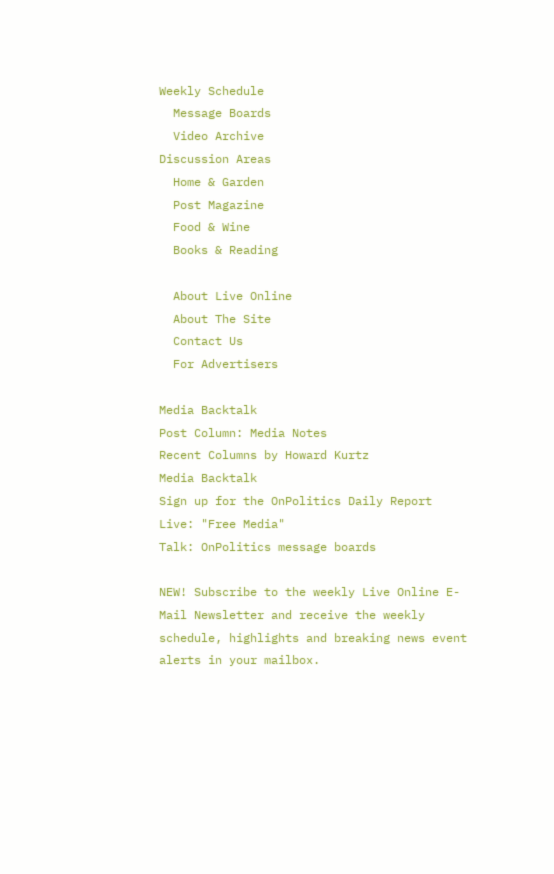Weekly Schedule
  Message Boards
  Video Archive
Discussion Areas
  Home & Garden
  Post Magazine
  Food & Wine
  Books & Reading

  About Live Online
  About The Site
  Contact Us
  For Advertisers

Media Backtalk
Post Column: Media Notes
Recent Columns by Howard Kurtz
Media Backtalk
Sign up for the OnPolitics Daily Report
Live: "Free Media"
Talk: OnPolitics message boards

NEW! Subscribe to the weekly Live Online E-Mail Newsletter and receive the weekly schedule, highlights and breaking news event alerts in your mailbox.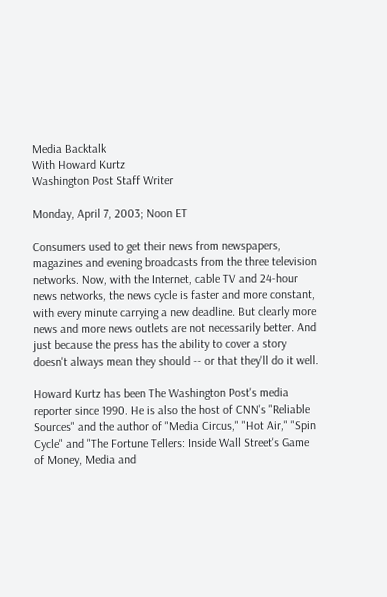Media Backtalk
With Howard Kurtz
Washington Post Staff Writer

Monday, April 7, 2003; Noon ET

Consumers used to get their news from newspapers, magazines and evening broadcasts from the three television networks. Now, with the Internet, cable TV and 24-hour news networks, the news cycle is faster and more constant, with every minute carrying a new deadline. But clearly more news and more news outlets are not necessarily better. And just because the press has the ability to cover a story doesn't always mean they should -- or that they'll do it well.

Howard Kurtz has been The Washington Post's media reporter since 1990. He is also the host of CNN's "Reliable Sources" and the author of "Media Circus," "Hot Air," "Spin Cycle" and "The Fortune Tellers: Inside Wall Street's Game of Money, Media and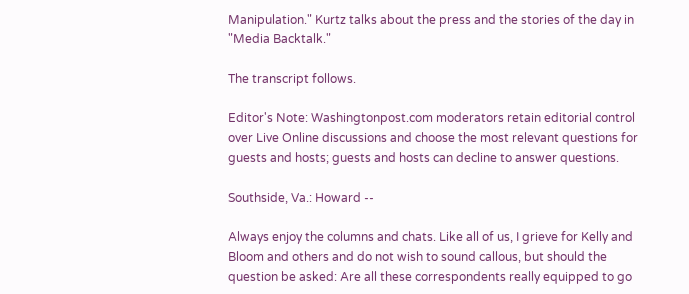Manipulation." Kurtz talks about the press and the stories of the day in "Media Backtalk."

The transcript follows.

Editor's Note: Washingtonpost.com moderators retain editorial control over Live Online discussions and choose the most relevant questions for guests and hosts; guests and hosts can decline to answer questions.

Southside, Va.: Howard --

Always enjoy the columns and chats. Like all of us, I grieve for Kelly and Bloom and others and do not wish to sound callous, but should the question be asked: Are all these correspondents really equipped to go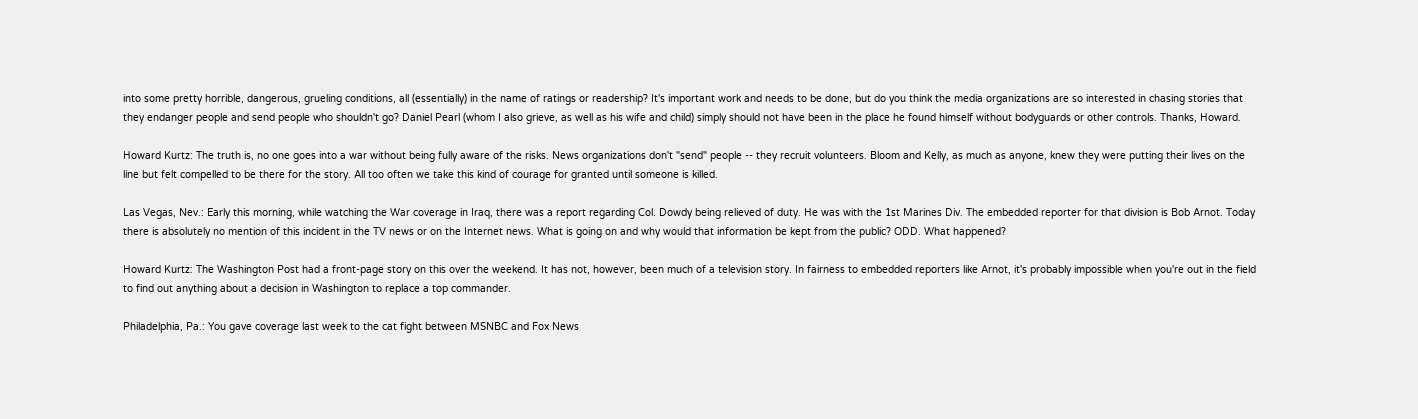into some pretty horrible, dangerous, grueling conditions, all (essentially) in the name of ratings or readership? It's important work and needs to be done, but do you think the media organizations are so interested in chasing stories that they endanger people and send people who shouldn't go? Daniel Pearl (whom I also grieve, as well as his wife and child) simply should not have been in the place he found himself without bodyguards or other controls. Thanks, Howard.

Howard Kurtz: The truth is, no one goes into a war without being fully aware of the risks. News organizations don't "send" people -- they recruit volunteers. Bloom and Kelly, as much as anyone, knew they were putting their lives on the line but felt compelled to be there for the story. All too often we take this kind of courage for granted until someone is killed.

Las Vegas, Nev.: Early this morning, while watching the War coverage in Iraq, there was a report regarding Col. Dowdy being relieved of duty. He was with the 1st Marines Div. The embedded reporter for that division is Bob Arnot. Today there is absolutely no mention of this incident in the TV news or on the Internet news. What is going on and why would that information be kept from the public? ODD. What happened?

Howard Kurtz: The Washington Post had a front-page story on this over the weekend. It has not, however, been much of a television story. In fairness to embedded reporters like Arnot, it's probably impossible when you're out in the field to find out anything about a decision in Washington to replace a top commander.

Philadelphia, Pa.: You gave coverage last week to the cat fight between MSNBC and Fox News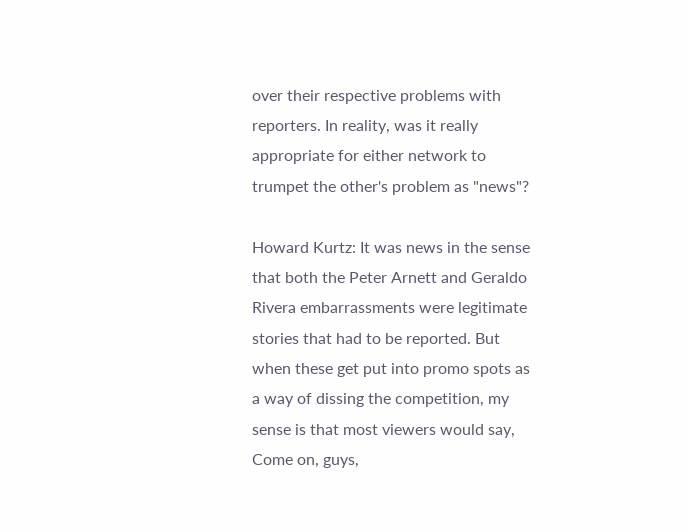over their respective problems with reporters. In reality, was it really appropriate for either network to trumpet the other's problem as "news"?

Howard Kurtz: It was news in the sense that both the Peter Arnett and Geraldo Rivera embarrassments were legitimate stories that had to be reported. But when these get put into promo spots as a way of dissing the competition, my sense is that most viewers would say, Come on, guys,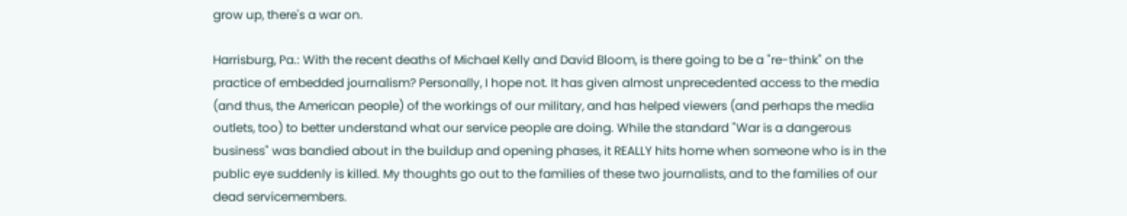grow up, there's a war on.

Harrisburg, Pa.: With the recent deaths of Michael Kelly and David Bloom, is there going to be a "re-think" on the practice of embedded journalism? Personally, I hope not. It has given almost unprecedented access to the media (and thus, the American people) of the workings of our military, and has helped viewers (and perhaps the media outlets, too) to better understand what our service people are doing. While the standard "War is a dangerous business" was bandied about in the buildup and opening phases, it REALLY hits home when someone who is in the public eye suddenly is killed. My thoughts go out to the families of these two journalists, and to the families of our dead servicemembers.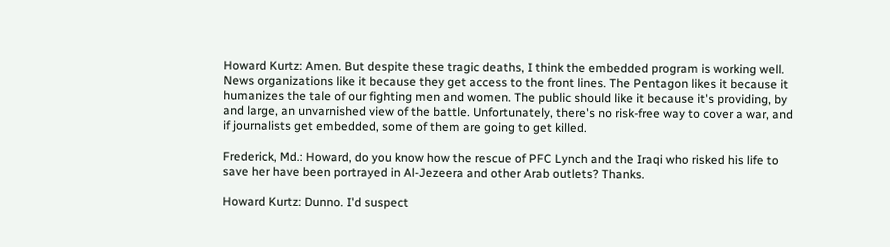Howard Kurtz: Amen. But despite these tragic deaths, I think the embedded program is working well. News organizations like it because they get access to the front lines. The Pentagon likes it because it humanizes the tale of our fighting men and women. The public should like it because it's providing, by and large, an unvarnished view of the battle. Unfortunately, there's no risk-free way to cover a war, and if journalists get embedded, some of them are going to get killed.

Frederick, Md.: Howard, do you know how the rescue of PFC Lynch and the Iraqi who risked his life to save her have been portrayed in Al-Jezeera and other Arab outlets? Thanks.

Howard Kurtz: Dunno. I'd suspect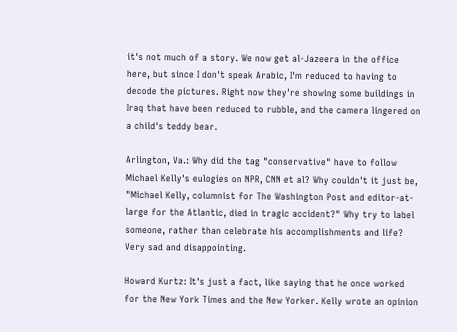it's not much of a story. We now get al-Jazeera in the office here, but since I don't speak Arabic, I'm reduced to having to decode the pictures. Right now they're showing some buildings in Iraq that have been reduced to rubble, and the camera lingered on a child's teddy bear.

Arlington, Va.: Why did the tag "conservative" have to follow Michael Kelly's eulogies on NPR, CNN et al? Why couldn't it just be, "Michael Kelly, columnist for The Washington Post and editor-at-large for the Atlantic, died in tragic accident?" Why try to label someone, rather than celebrate his accomplishments and life? Very sad and disappointing.

Howard Kurtz: It's just a fact, like saying that he once worked for the New York Times and the New Yorker. Kelly wrote an opinion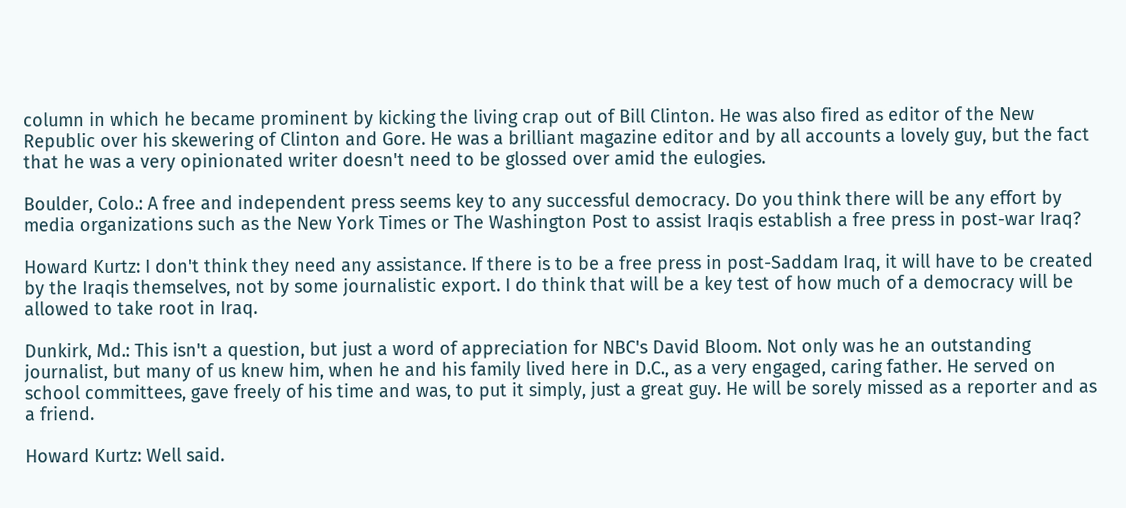column in which he became prominent by kicking the living crap out of Bill Clinton. He was also fired as editor of the New Republic over his skewering of Clinton and Gore. He was a brilliant magazine editor and by all accounts a lovely guy, but the fact that he was a very opinionated writer doesn't need to be glossed over amid the eulogies.

Boulder, Colo.: A free and independent press seems key to any successful democracy. Do you think there will be any effort by media organizations such as the New York Times or The Washington Post to assist Iraqis establish a free press in post-war Iraq?

Howard Kurtz: I don't think they need any assistance. If there is to be a free press in post-Saddam Iraq, it will have to be created by the Iraqis themselves, not by some journalistic export. I do think that will be a key test of how much of a democracy will be allowed to take root in Iraq.

Dunkirk, Md.: This isn't a question, but just a word of appreciation for NBC's David Bloom. Not only was he an outstanding journalist, but many of us knew him, when he and his family lived here in D.C., as a very engaged, caring father. He served on school committees, gave freely of his time and was, to put it simply, just a great guy. He will be sorely missed as a reporter and as a friend.

Howard Kurtz: Well said.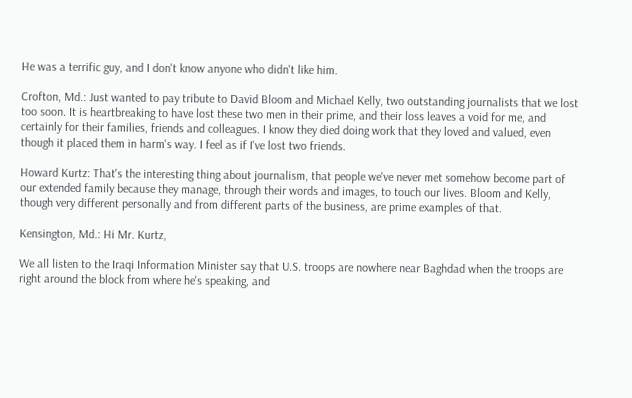He was a terrific guy, and I don't know anyone who didn't like him.

Crofton, Md.: Just wanted to pay tribute to David Bloom and Michael Kelly, two outstanding journalists that we lost too soon. It is heartbreaking to have lost these two men in their prime, and their loss leaves a void for me, and certainly for their families, friends and colleagues. I know they died doing work that they loved and valued, even though it placed them in harm's way. I feel as if I've lost two friends.

Howard Kurtz: That's the interesting thing about journalism, that people we've never met somehow become part of our extended family because they manage, through their words and images, to touch our lives. Bloom and Kelly, though very different personally and from different parts of the business, are prime examples of that.

Kensington, Md.: Hi Mr. Kurtz,

We all listen to the Iraqi Information Minister say that U.S. troops are nowhere near Baghdad when the troops are right around the block from where he's speaking, and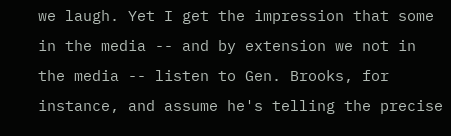we laugh. Yet I get the impression that some in the media -- and by extension we not in the media -- listen to Gen. Brooks, for instance, and assume he's telling the precise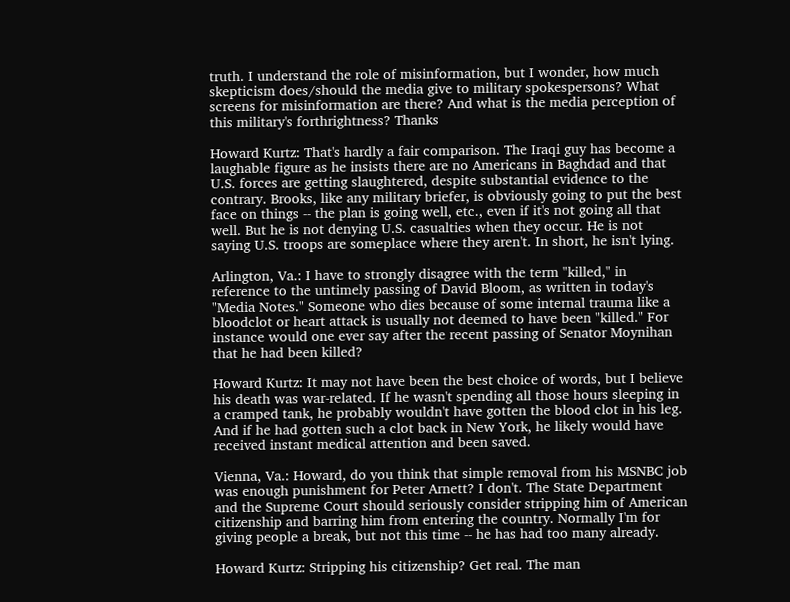truth. I understand the role of misinformation, but I wonder, how much skepticism does/should the media give to military spokespersons? What screens for misinformation are there? And what is the media perception of this military's forthrightness? Thanks

Howard Kurtz: That's hardly a fair comparison. The Iraqi guy has become a laughable figure as he insists there are no Americans in Baghdad and that U.S. forces are getting slaughtered, despite substantial evidence to the contrary. Brooks, like any military briefer, is obviously going to put the best face on things -- the plan is going well, etc., even if it's not going all that well. But he is not denying U.S. casualties when they occur. He is not saying U.S. troops are someplace where they aren't. In short, he isn't lying.

Arlington, Va.: I have to strongly disagree with the term "killed," in reference to the untimely passing of David Bloom, as written in today's "Media Notes." Someone who dies because of some internal trauma like a bloodclot or heart attack is usually not deemed to have been "killed." For instance would one ever say after the recent passing of Senator Moynihan that he had been killed?

Howard Kurtz: It may not have been the best choice of words, but I believe his death was war-related. If he wasn't spending all those hours sleeping in a cramped tank, he probably wouldn't have gotten the blood clot in his leg. And if he had gotten such a clot back in New York, he likely would have received instant medical attention and been saved.

Vienna, Va.: Howard, do you think that simple removal from his MSNBC job was enough punishment for Peter Arnett? I don't. The State Department and the Supreme Court should seriously consider stripping him of American citizenship and barring him from entering the country. Normally I'm for giving people a break, but not this time -- he has had too many already.

Howard Kurtz: Stripping his citizenship? Get real. The man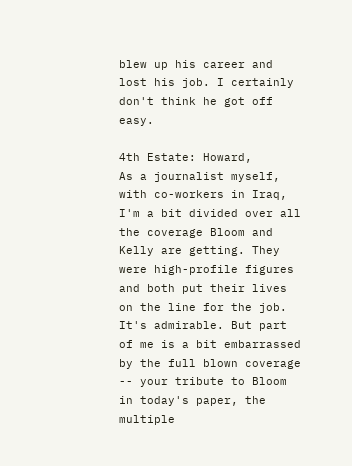blew up his career and lost his job. I certainly don't think he got off easy.

4th Estate: Howard,
As a journalist myself, with co-workers in Iraq, I'm a bit divided over all the coverage Bloom and Kelly are getting. They were high-profile figures and both put their lives on the line for the job. It's admirable. But part of me is a bit embarrassed by the full blown coverage -- your tribute to Bloom in today's paper, the multiple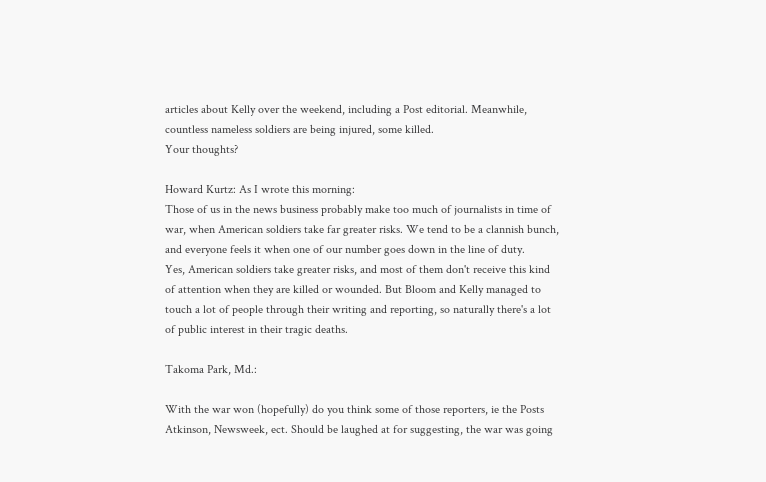articles about Kelly over the weekend, including a Post editorial. Meanwhile, countless nameless soldiers are being injured, some killed.
Your thoughts?

Howard Kurtz: As I wrote this morning:
Those of us in the news business probably make too much of journalists in time of war, when American soldiers take far greater risks. We tend to be a clannish bunch, and everyone feels it when one of our number goes down in the line of duty.
Yes, American soldiers take greater risks, and most of them don't receive this kind of attention when they are killed or wounded. But Bloom and Kelly managed to touch a lot of people through their writing and reporting, so naturally there's a lot of public interest in their tragic deaths.

Takoma Park, Md.:

With the war won (hopefully) do you think some of those reporters, ie the Posts Atkinson, Newsweek, ect. Should be laughed at for suggesting, the war was going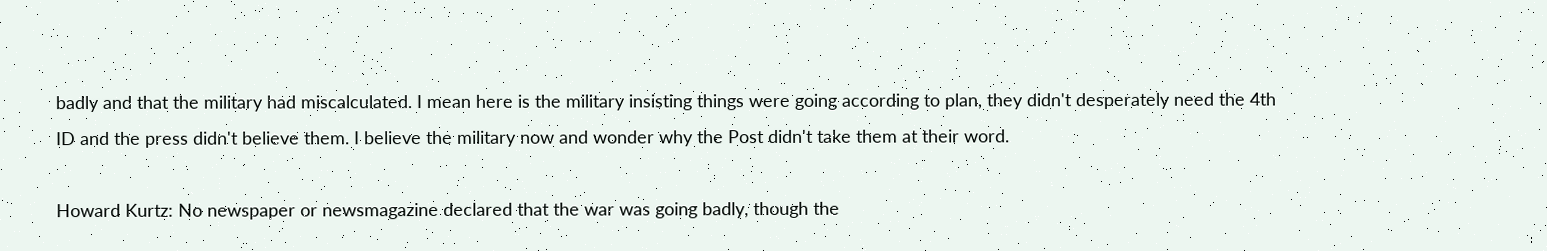badly and that the military had miscalculated. I mean here is the military insisting things were going according to plan, they didn't desperately need the 4th ID and the press didn't believe them. I believe the military now and wonder why the Post didn't take them at their word.

Howard Kurtz: No newspaper or newsmagazine declared that the war was going badly, though the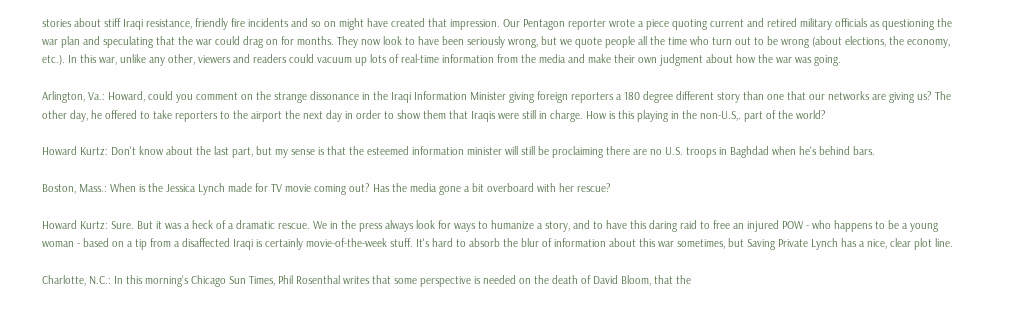stories about stiff Iraqi resistance, friendly fire incidents and so on might have created that impression. Our Pentagon reporter wrote a piece quoting current and retired military officials as questioning the war plan and speculating that the war could drag on for months. They now look to have been seriously wrong, but we quote people all the time who turn out to be wrong (about elections, the economy, etc.). In this war, unlike any other, viewers and readers could vacuum up lots of real-time information from the media and make their own judgment about how the war was going.

Arlington, Va.: Howard, could you comment on the strange dissonance in the Iraqi Information Minister giving foreign reporters a 180 degree different story than one that our networks are giving us? The other day, he offered to take reporters to the airport the next day in order to show them that Iraqis were still in charge. How is this playing in the non-U.S,. part of the world?

Howard Kurtz: Don't know about the last part, but my sense is that the esteemed information minister will still be proclaiming there are no U.S. troops in Baghdad when he's behind bars.

Boston, Mass.: When is the Jessica Lynch made for TV movie coming out? Has the media gone a bit overboard with her rescue?

Howard Kurtz: Sure. But it was a heck of a dramatic rescue. We in the press always look for ways to humanize a story, and to have this daring raid to free an injured POW - who happens to be a young woman - based on a tip from a disaffected Iraqi is certainly movie-of-the-week stuff. It's hard to absorb the blur of information about this war sometimes, but Saving Private Lynch has a nice, clear plot line.

Charlotte, N.C.: In this morning's Chicago Sun Times, Phil Rosenthal writes that some perspective is needed on the death of David Bloom, that the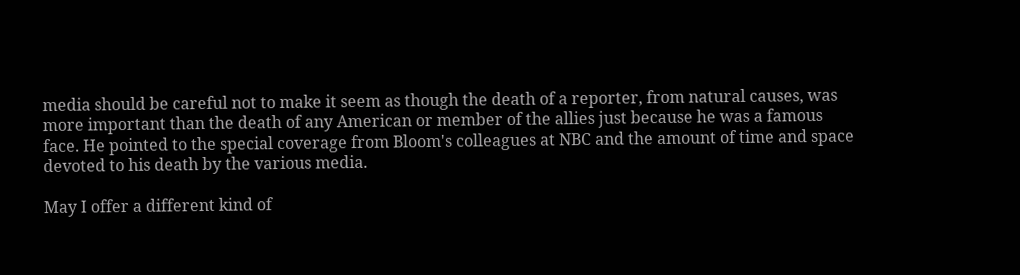media should be careful not to make it seem as though the death of a reporter, from natural causes, was more important than the death of any American or member of the allies just because he was a famous face. He pointed to the special coverage from Bloom's colleagues at NBC and the amount of time and space devoted to his death by the various media.

May I offer a different kind of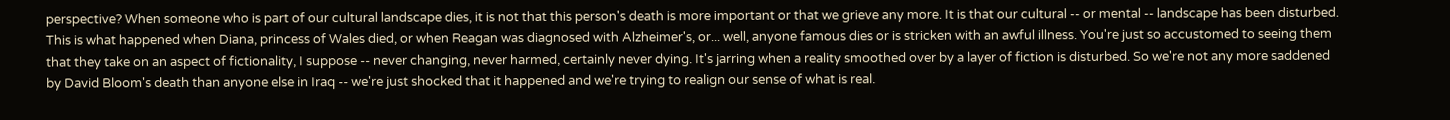perspective? When someone who is part of our cultural landscape dies, it is not that this person's death is more important or that we grieve any more. It is that our cultural -- or mental -- landscape has been disturbed. This is what happened when Diana, princess of Wales died, or when Reagan was diagnosed with Alzheimer's, or... well, anyone famous dies or is stricken with an awful illness. You're just so accustomed to seeing them that they take on an aspect of fictionality, I suppose -- never changing, never harmed, certainly never dying. It's jarring when a reality smoothed over by a layer of fiction is disturbed. So we're not any more saddened by David Bloom's death than anyone else in Iraq -- we're just shocked that it happened and we're trying to realign our sense of what is real.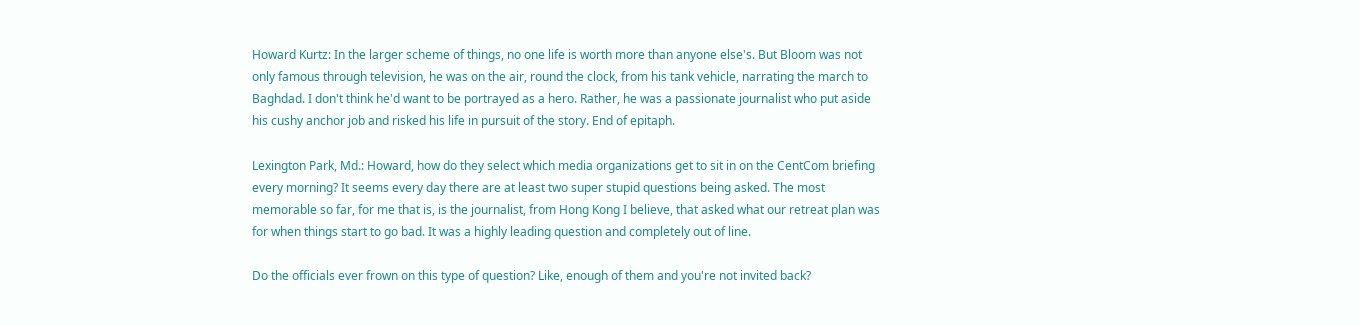Howard Kurtz: In the larger scheme of things, no one life is worth more than anyone else's. But Bloom was not only famous through television, he was on the air, round the clock, from his tank vehicle, narrating the march to Baghdad. I don't think he'd want to be portrayed as a hero. Rather, he was a passionate journalist who put aside his cushy anchor job and risked his life in pursuit of the story. End of epitaph.

Lexington Park, Md.: Howard, how do they select which media organizations get to sit in on the CentCom briefing every morning? It seems every day there are at least two super stupid questions being asked. The most memorable so far, for me that is, is the journalist, from Hong Kong I believe, that asked what our retreat plan was for when things start to go bad. It was a highly leading question and completely out of line.

Do the officials ever frown on this type of question? Like, enough of them and you're not invited back?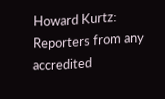Howard Kurtz: Reporters from any accredited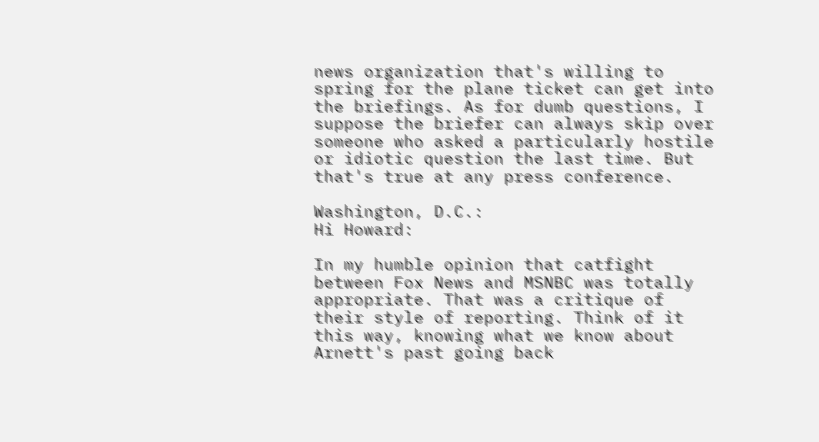news organization that's willing to spring for the plane ticket can get into the briefings. As for dumb questions, I suppose the briefer can always skip over someone who asked a particularly hostile or idiotic question the last time. But that's true at any press conference.

Washington, D.C.:
Hi Howard:

In my humble opinion that catfight between Fox News and MSNBC was totally appropriate. That was a critique of their style of reporting. Think of it this way, knowing what we know about Arnett's past going back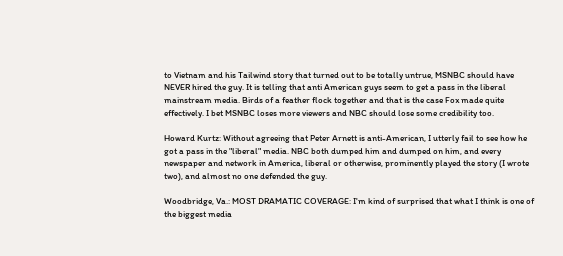to Vietnam and his Tailwind story that turned out to be totally untrue, MSNBC should have NEVER hired the guy. It is telling that anti American guys seem to get a pass in the liberal mainstream media. Birds of a feather flock together and that is the case Fox made quite effectively. I bet MSNBC loses more viewers and NBC should lose some credibility too.

Howard Kurtz: Without agreeing that Peter Arnett is anti-American, I utterly fail to see how he got a pass in the "liberal" media. NBC both dumped him and dumped on him, and every newspaper and network in America, liberal or otherwise, prominently played the story (I wrote two), and almost no one defended the guy.

Woodbridge, Va.: MOST DRAMATIC COVERAGE: I'm kind of surprised that what I think is one of the biggest media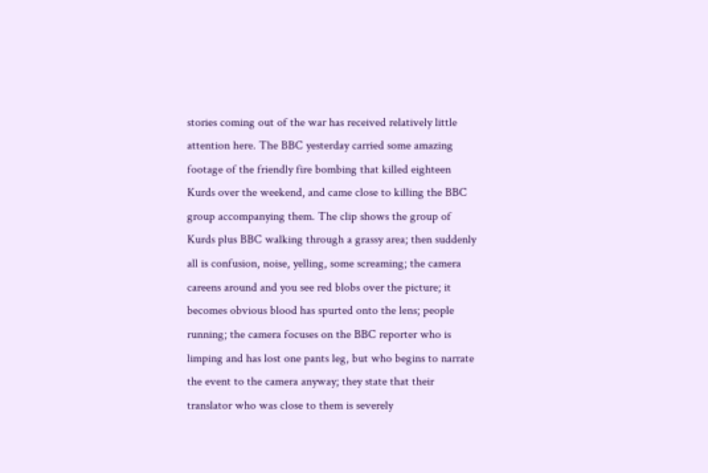stories coming out of the war has received relatively little attention here. The BBC yesterday carried some amazing footage of the friendly fire bombing that killed eighteen Kurds over the weekend, and came close to killing the BBC group accompanying them. The clip shows the group of Kurds plus BBC walking through a grassy area; then suddenly all is confusion, noise, yelling, some screaming; the camera careens around and you see red blobs over the picture; it becomes obvious blood has spurted onto the lens; people running; the camera focuses on the BBC reporter who is limping and has lost one pants leg, but who begins to narrate the event to the camera anyway; they state that their translator who was close to them is severely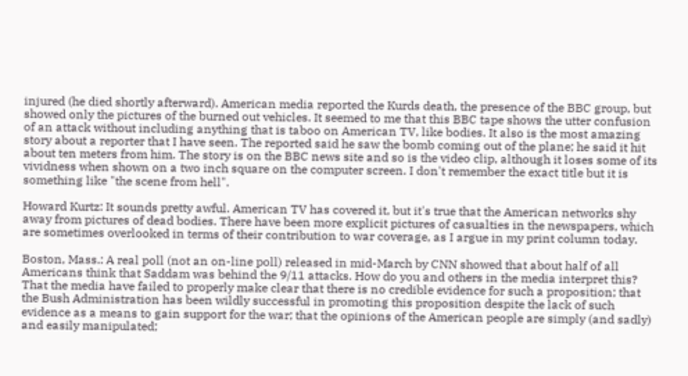injured (he died shortly afterward). American media reported the Kurds death, the presence of the BBC group, but showed only the pictures of the burned out vehicles. It seemed to me that this BBC tape shows the utter confusion of an attack without including anything that is taboo on American TV, like bodies. It also is the most amazing story about a reporter that I have seen. The reported said he saw the bomb coming out of the plane; he said it hit about ten meters from him. The story is on the BBC news site and so is the video clip, although it loses some of its vividness when shown on a two inch square on the computer screen. I don't remember the exact title but it is something like "the scene from hell".

Howard Kurtz: It sounds pretty awful. American TV has covered it, but it's true that the American networks shy away from pictures of dead bodies. There have been more explicit pictures of casualties in the newspapers, which are sometimes overlooked in terms of their contribution to war coverage, as I argue in my print column today.

Boston, Mass.: A real poll (not an on-line poll) released in mid-March by CNN showed that about half of all Americans think that Saddam was behind the 9/11 attacks. How do you and others in the media interpret this? That the media have failed to properly make clear that there is no credible evidence for such a proposition; that the Bush Administration has been wildly successful in promoting this proposition despite the lack of such evidence as a means to gain support for the war; that the opinions of the American people are simply (and sadly) and easily manipulated;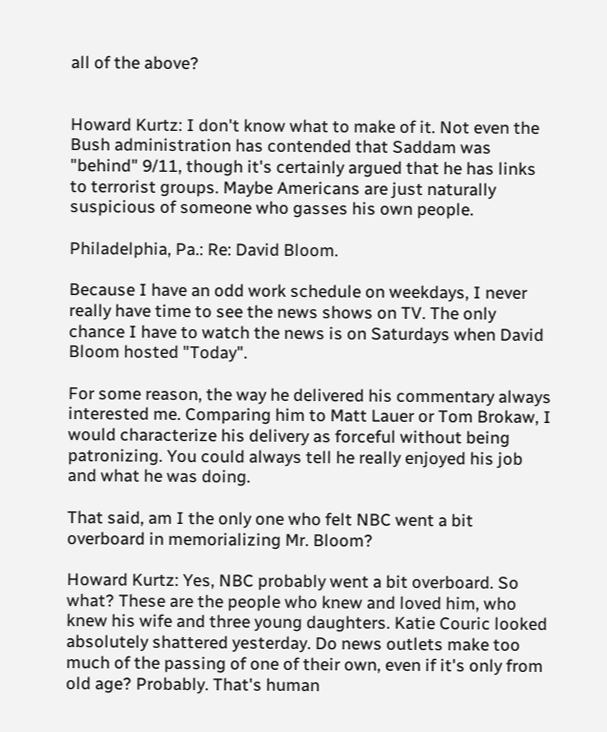all of the above?


Howard Kurtz: I don't know what to make of it. Not even the Bush administration has contended that Saddam was "behind" 9/11, though it's certainly argued that he has links to terrorist groups. Maybe Americans are just naturally suspicious of someone who gasses his own people.

Philadelphia, Pa.: Re: David Bloom.

Because I have an odd work schedule on weekdays, I never really have time to see the news shows on TV. The only chance I have to watch the news is on Saturdays when David Bloom hosted "Today".

For some reason, the way he delivered his commentary always interested me. Comparing him to Matt Lauer or Tom Brokaw, I would characterize his delivery as forceful without being patronizing. You could always tell he really enjoyed his job and what he was doing.

That said, am I the only one who felt NBC went a bit overboard in memorializing Mr. Bloom?

Howard Kurtz: Yes, NBC probably went a bit overboard. So what? These are the people who knew and loved him, who knew his wife and three young daughters. Katie Couric looked absolutely shattered yesterday. Do news outlets make too much of the passing of one of their own, even if it's only from old age? Probably. That's human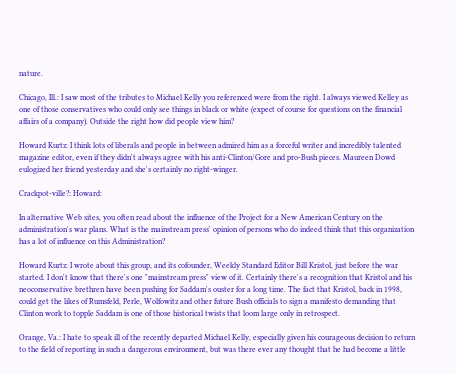nature.

Chicago, Ill.: I saw most of the tributes to Michael Kelly you referenced were from the right. I always viewed Kelley as one of those conservatives who could only see things in black or white (expect of course for questions on the financial affairs of a company). Outside the right how did people view him?

Howard Kurtz: I think lots of liberals and people in between admired him as a forceful writer and incredibly talented magazine editor, even if they didn't always agree with his anti-Clinton/Gore and pro-Bush pieces. Maureen Dowd eulogized her friend yesterday and she's certainly no right-winger.

Crackpot-ville?: Howard:

In alternative Web sites, you often read about the influence of the Project for a New American Century on the administration's war plans. What is the mainstream press' opinion of persons who do indeed think that this organization has a lot of influence on this Administration?

Howard Kurtz: I wrote about this group, and its cofounder, Weekly Standard Editor Bill Kristol, just before the war started. I don't know that there's one "mainstream press" view of it. Certainly there's a recognition that Kristol and his neoconservative brethren have been pushing for Saddam's ouster for a long time. The fact that Kristol, back in 1998, could get the likes of Rumsfeld, Perle, Wolfowitz and other future Bush officials to sign a manifesto demanding that Clinton work to topple Saddam is one of those historical twists that loom large only in retrospect.

Orange, Va.: I hate to speak ill of the recently departed Michael Kelly, especially given his courageous decision to return to the field of reporting in such a dangerous environment, but was there ever any thought that he had become a little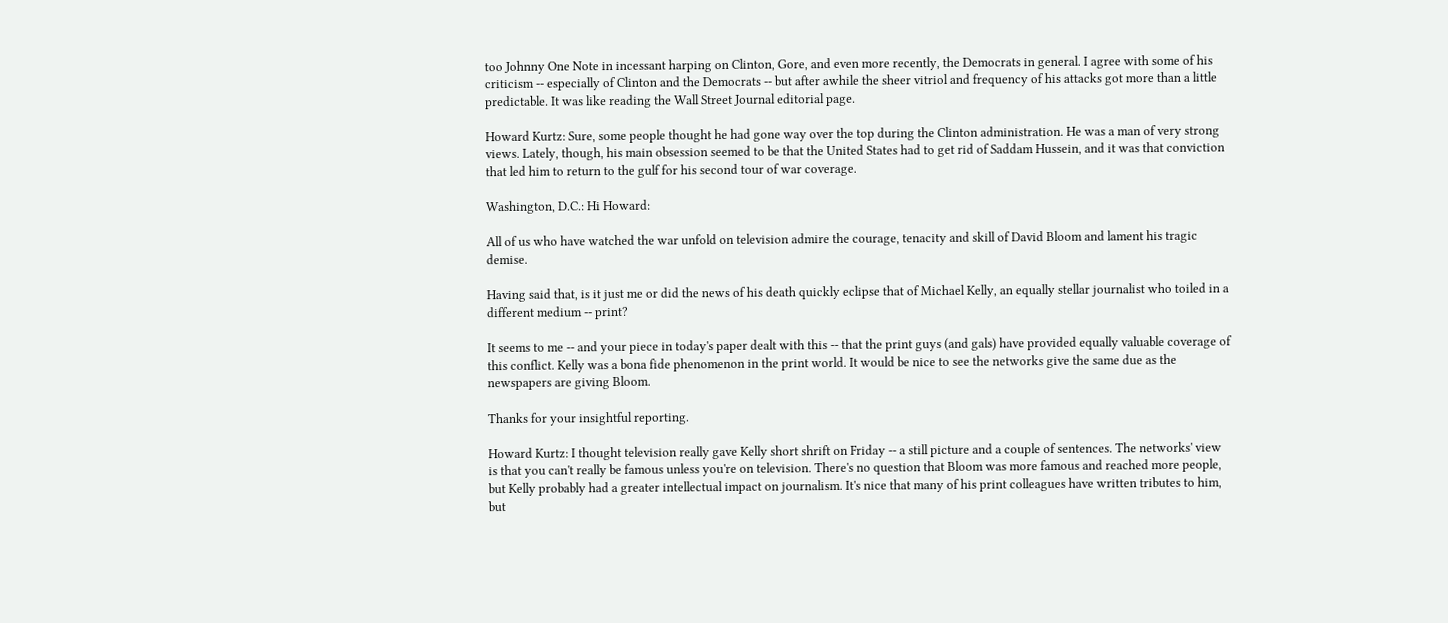too Johnny One Note in incessant harping on Clinton, Gore, and even more recently, the Democrats in general. I agree with some of his criticism -- especially of Clinton and the Democrats -- but after awhile the sheer vitriol and frequency of his attacks got more than a little predictable. It was like reading the Wall Street Journal editorial page.

Howard Kurtz: Sure, some people thought he had gone way over the top during the Clinton administration. He was a man of very strong views. Lately, though, his main obsession seemed to be that the United States had to get rid of Saddam Hussein, and it was that conviction that led him to return to the gulf for his second tour of war coverage.

Washington, D.C.: Hi Howard:

All of us who have watched the war unfold on television admire the courage, tenacity and skill of David Bloom and lament his tragic demise.

Having said that, is it just me or did the news of his death quickly eclipse that of Michael Kelly, an equally stellar journalist who toiled in a different medium -- print?

It seems to me -- and your piece in today's paper dealt with this -- that the print guys (and gals) have provided equally valuable coverage of this conflict. Kelly was a bona fide phenomenon in the print world. It would be nice to see the networks give the same due as the newspapers are giving Bloom.

Thanks for your insightful reporting.

Howard Kurtz: I thought television really gave Kelly short shrift on Friday -- a still picture and a couple of sentences. The networks' view is that you can't really be famous unless you're on television. There's no question that Bloom was more famous and reached more people, but Kelly probably had a greater intellectual impact on journalism. It's nice that many of his print colleagues have written tributes to him, but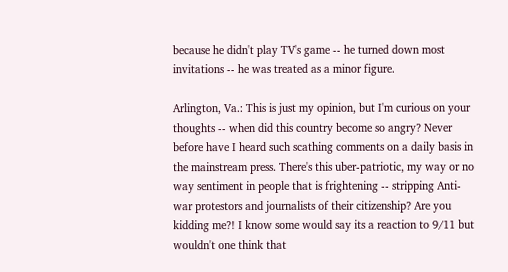because he didn't play TV's game -- he turned down most invitations -- he was treated as a minor figure.

Arlington, Va.: This is just my opinion, but I'm curious on your thoughts -- when did this country become so angry? Never before have I heard such scathing comments on a daily basis in the mainstream press. There's this uber-patriotic, my way or no way sentiment in people that is frightening -- stripping Anti-war protestors and journalists of their citizenship? Are you kidding me?! I know some would say its a reaction to 9/11 but wouldn't one think that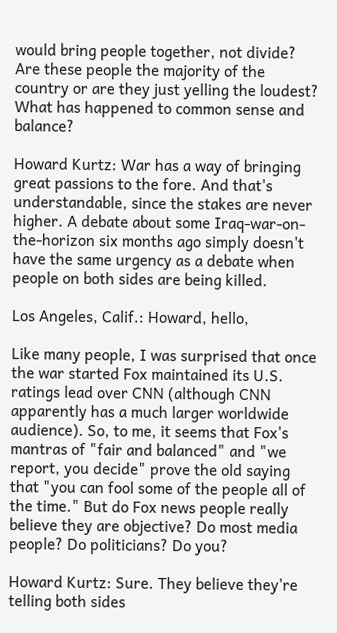would bring people together, not divide? Are these people the majority of the country or are they just yelling the loudest? What has happened to common sense and balance?

Howard Kurtz: War has a way of bringing great passions to the fore. And that's understandable, since the stakes are never higher. A debate about some Iraq-war-on-the-horizon six months ago simply doesn't have the same urgency as a debate when people on both sides are being killed.

Los Angeles, Calif.: Howard, hello,

Like many people, I was surprised that once the war started Fox maintained its U.S. ratings lead over CNN (although CNN apparently has a much larger worldwide audience). So, to me, it seems that Fox's mantras of "fair and balanced" and "we report, you decide" prove the old saying that "you can fool some of the people all of the time." But do Fox news people really believe they are objective? Do most media people? Do politicians? Do you?

Howard Kurtz: Sure. They believe they're telling both sides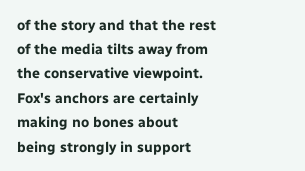of the story and that the rest of the media tilts away from the conservative viewpoint. Fox's anchors are certainly making no bones about being strongly in support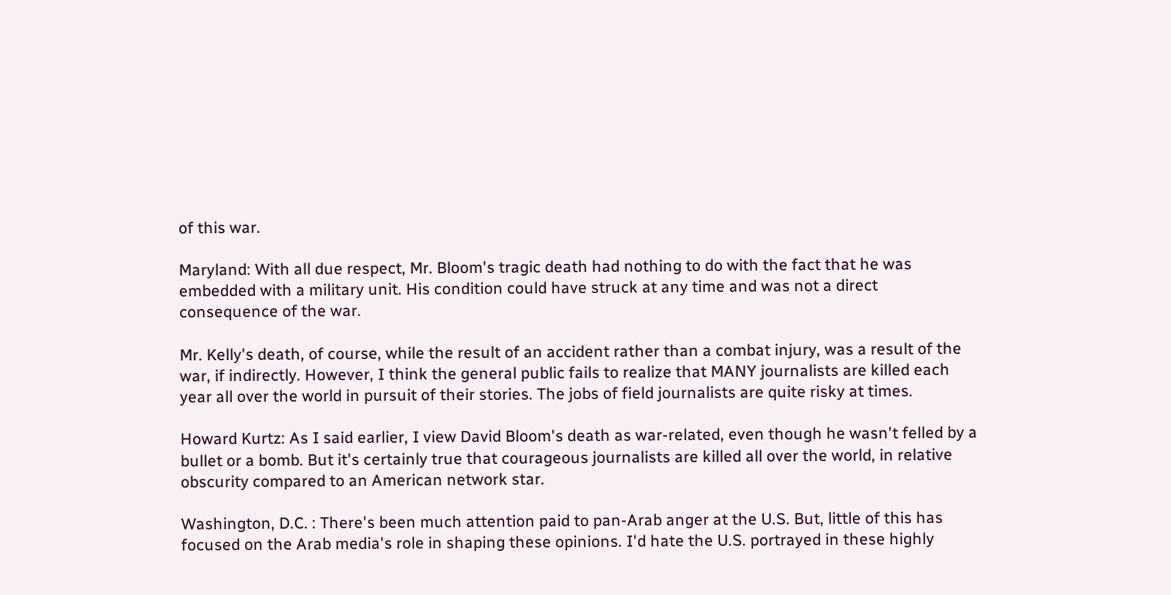of this war.

Maryland: With all due respect, Mr. Bloom's tragic death had nothing to do with the fact that he was embedded with a military unit. His condition could have struck at any time and was not a direct consequence of the war.

Mr. Kelly's death, of course, while the result of an accident rather than a combat injury, was a result of the war, if indirectly. However, I think the general public fails to realize that MANY journalists are killed each year all over the world in pursuit of their stories. The jobs of field journalists are quite risky at times.

Howard Kurtz: As I said earlier, I view David Bloom's death as war-related, even though he wasn't felled by a bullet or a bomb. But it's certainly true that courageous journalists are killed all over the world, in relative obscurity compared to an American network star.

Washington, D.C. : There's been much attention paid to pan-Arab anger at the U.S. But, little of this has focused on the Arab media's role in shaping these opinions. I'd hate the U.S. portrayed in these highly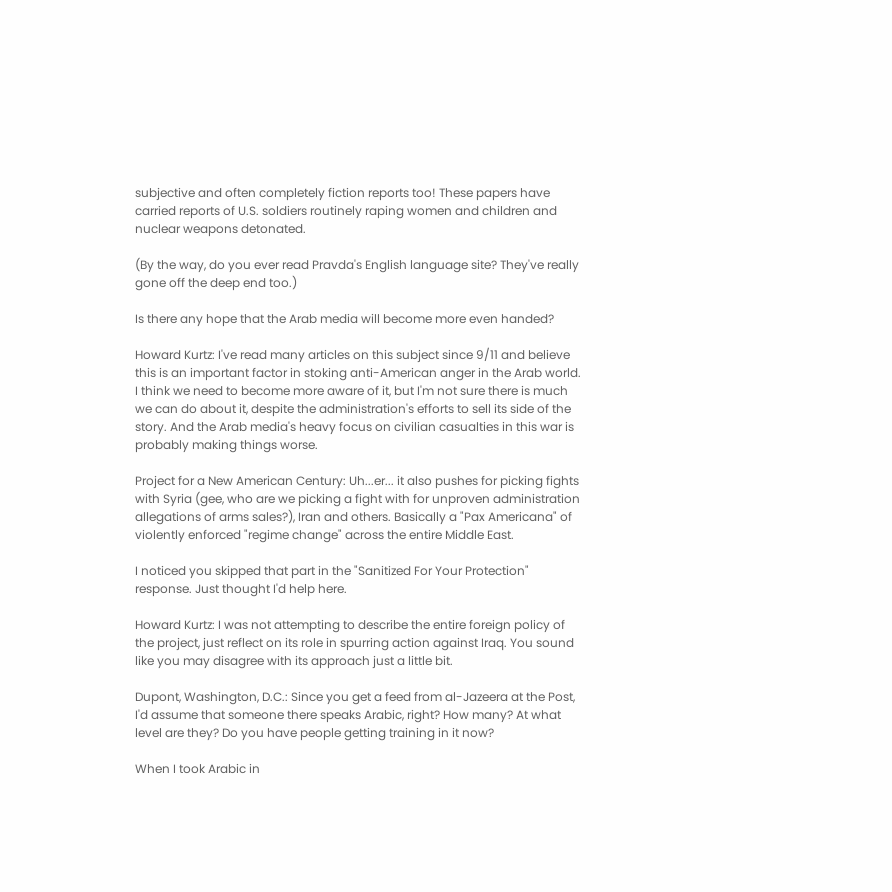subjective and often completely fiction reports too! These papers have carried reports of U.S. soldiers routinely raping women and children and nuclear weapons detonated.

(By the way, do you ever read Pravda's English language site? They've really gone off the deep end too.)

Is there any hope that the Arab media will become more even handed?

Howard Kurtz: I've read many articles on this subject since 9/11 and believe this is an important factor in stoking anti-American anger in the Arab world. I think we need to become more aware of it, but I'm not sure there is much we can do about it, despite the administration's efforts to sell its side of the story. And the Arab media's heavy focus on civilian casualties in this war is probably making things worse.

Project for a New American Century: Uh...er... it also pushes for picking fights with Syria (gee, who are we picking a fight with for unproven administration allegations of arms sales?), Iran and others. Basically a "Pax Americana" of violently enforced "regime change" across the entire Middle East.

I noticed you skipped that part in the "Sanitized For Your Protection" response. Just thought I'd help here.

Howard Kurtz: I was not attempting to describe the entire foreign policy of the project, just reflect on its role in spurring action against Iraq. You sound like you may disagree with its approach just a little bit.

Dupont, Washington, D.C.: Since you get a feed from al-Jazeera at the Post, I'd assume that someone there speaks Arabic, right? How many? At what level are they? Do you have people getting training in it now?

When I took Arabic in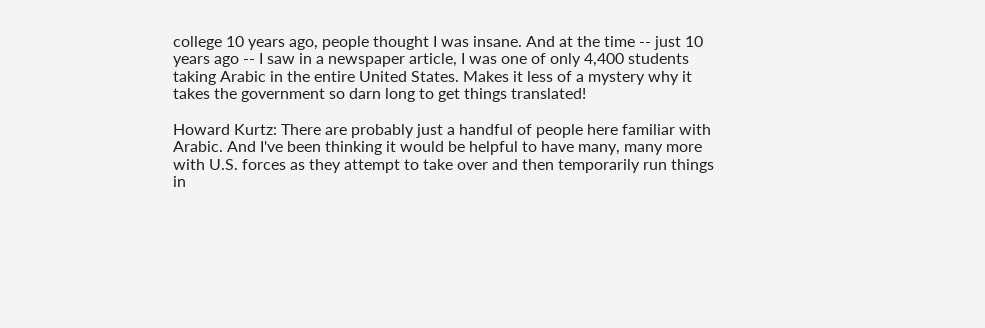college 10 years ago, people thought I was insane. And at the time -- just 10 years ago -- I saw in a newspaper article, I was one of only 4,400 students taking Arabic in the entire United States. Makes it less of a mystery why it takes the government so darn long to get things translated!

Howard Kurtz: There are probably just a handful of people here familiar with Arabic. And I've been thinking it would be helpful to have many, many more with U.S. forces as they attempt to take over and then temporarily run things in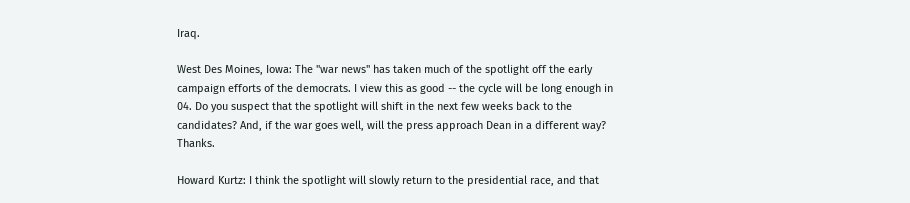Iraq.

West Des Moines, Iowa: The "war news" has taken much of the spotlight off the early campaign efforts of the democrats. I view this as good -- the cycle will be long enough in 04. Do you suspect that the spotlight will shift in the next few weeks back to the candidates? And, if the war goes well, will the press approach Dean in a different way? Thanks.

Howard Kurtz: I think the spotlight will slowly return to the presidential race, and that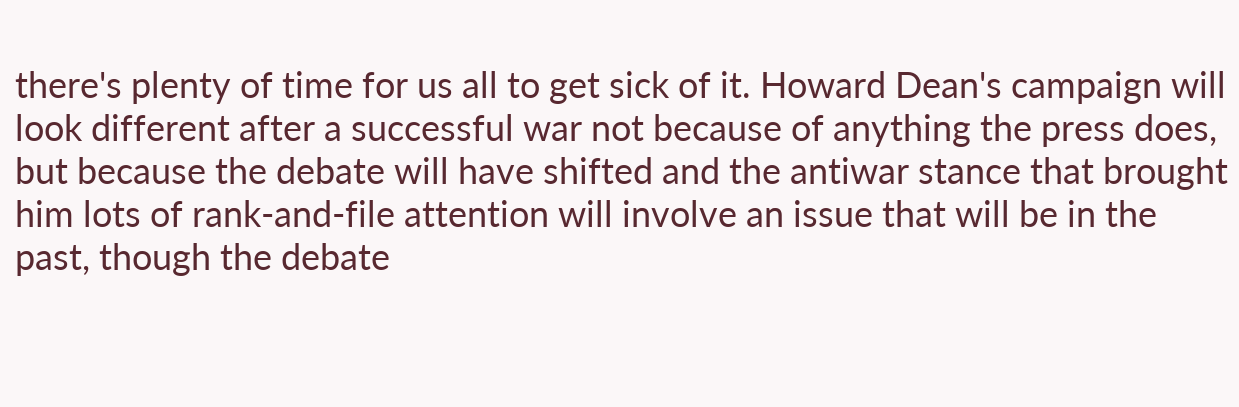there's plenty of time for us all to get sick of it. Howard Dean's campaign will look different after a successful war not because of anything the press does, but because the debate will have shifted and the antiwar stance that brought him lots of rank-and-file attention will involve an issue that will be in the past, though the debate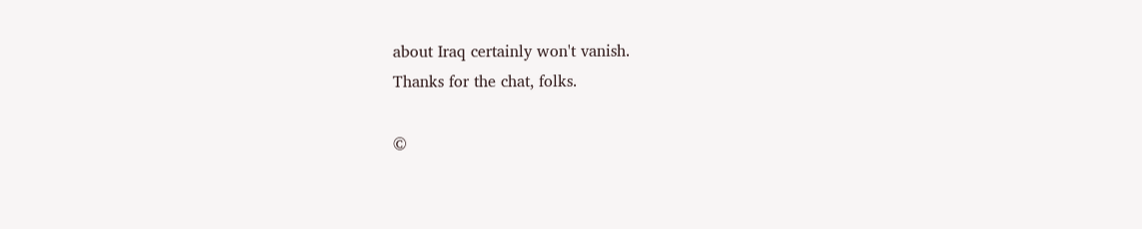about Iraq certainly won't vanish.
Thanks for the chat, folks.

©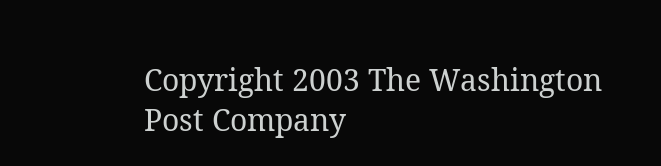Copyright 2003 The Washington Post Company